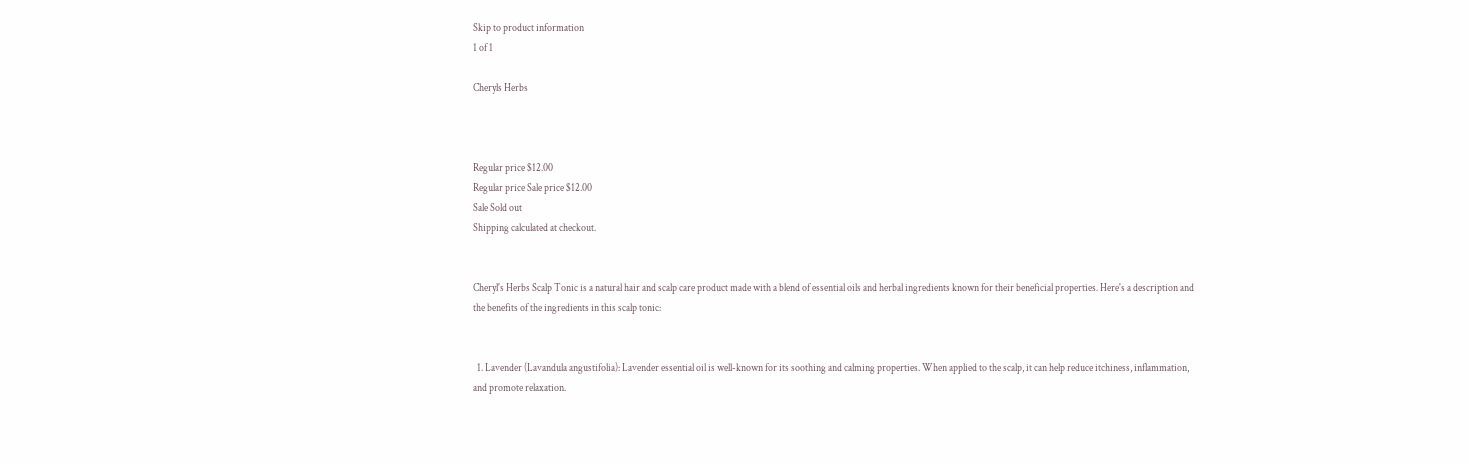Skip to product information
1 of 1

Cheryls Herbs



Regular price $12.00
Regular price Sale price $12.00
Sale Sold out
Shipping calculated at checkout.


Cheryl's Herbs Scalp Tonic is a natural hair and scalp care product made with a blend of essential oils and herbal ingredients known for their beneficial properties. Here's a description and the benefits of the ingredients in this scalp tonic:


  1. Lavender (Lavandula angustifolia): Lavender essential oil is well-known for its soothing and calming properties. When applied to the scalp, it can help reduce itchiness, inflammation, and promote relaxation.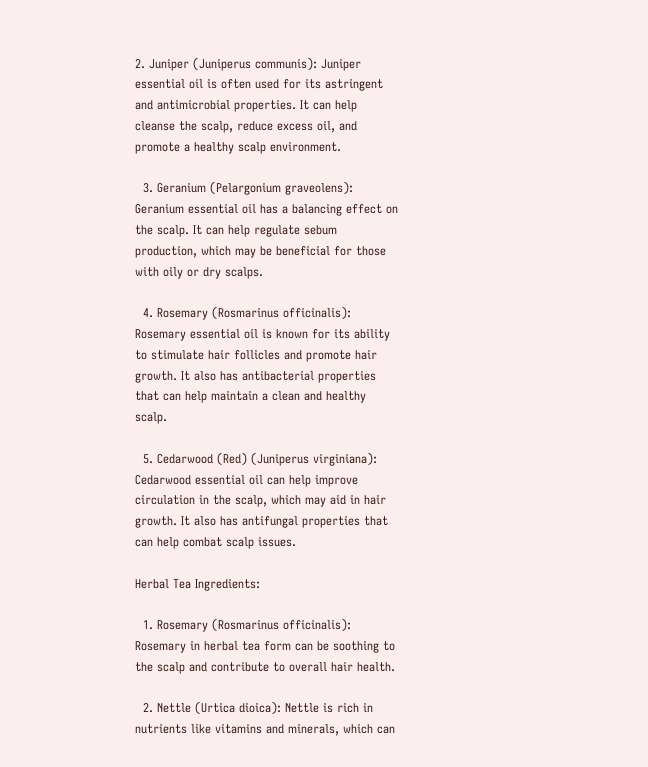2. Juniper (Juniperus communis): Juniper essential oil is often used for its astringent and antimicrobial properties. It can help cleanse the scalp, reduce excess oil, and promote a healthy scalp environment.

  3. Geranium (Pelargonium graveolens): Geranium essential oil has a balancing effect on the scalp. It can help regulate sebum production, which may be beneficial for those with oily or dry scalps.

  4. Rosemary (Rosmarinus officinalis): Rosemary essential oil is known for its ability to stimulate hair follicles and promote hair growth. It also has antibacterial properties that can help maintain a clean and healthy scalp.

  5. Cedarwood (Red) (Juniperus virginiana): Cedarwood essential oil can help improve circulation in the scalp, which may aid in hair growth. It also has antifungal properties that can help combat scalp issues.

Herbal Tea Ingredients:

  1. Rosemary (Rosmarinus officinalis): Rosemary in herbal tea form can be soothing to the scalp and contribute to overall hair health.

  2. Nettle (Urtica dioica): Nettle is rich in nutrients like vitamins and minerals, which can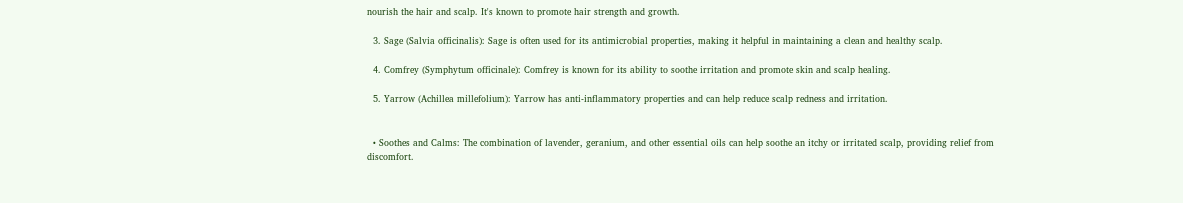nourish the hair and scalp. It's known to promote hair strength and growth.

  3. Sage (Salvia officinalis): Sage is often used for its antimicrobial properties, making it helpful in maintaining a clean and healthy scalp.

  4. Comfrey (Symphytum officinale): Comfrey is known for its ability to soothe irritation and promote skin and scalp healing.

  5. Yarrow (Achillea millefolium): Yarrow has anti-inflammatory properties and can help reduce scalp redness and irritation.


  • Soothes and Calms: The combination of lavender, geranium, and other essential oils can help soothe an itchy or irritated scalp, providing relief from discomfort.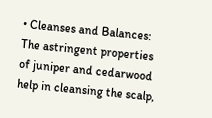• Cleanses and Balances: The astringent properties of juniper and cedarwood help in cleansing the scalp,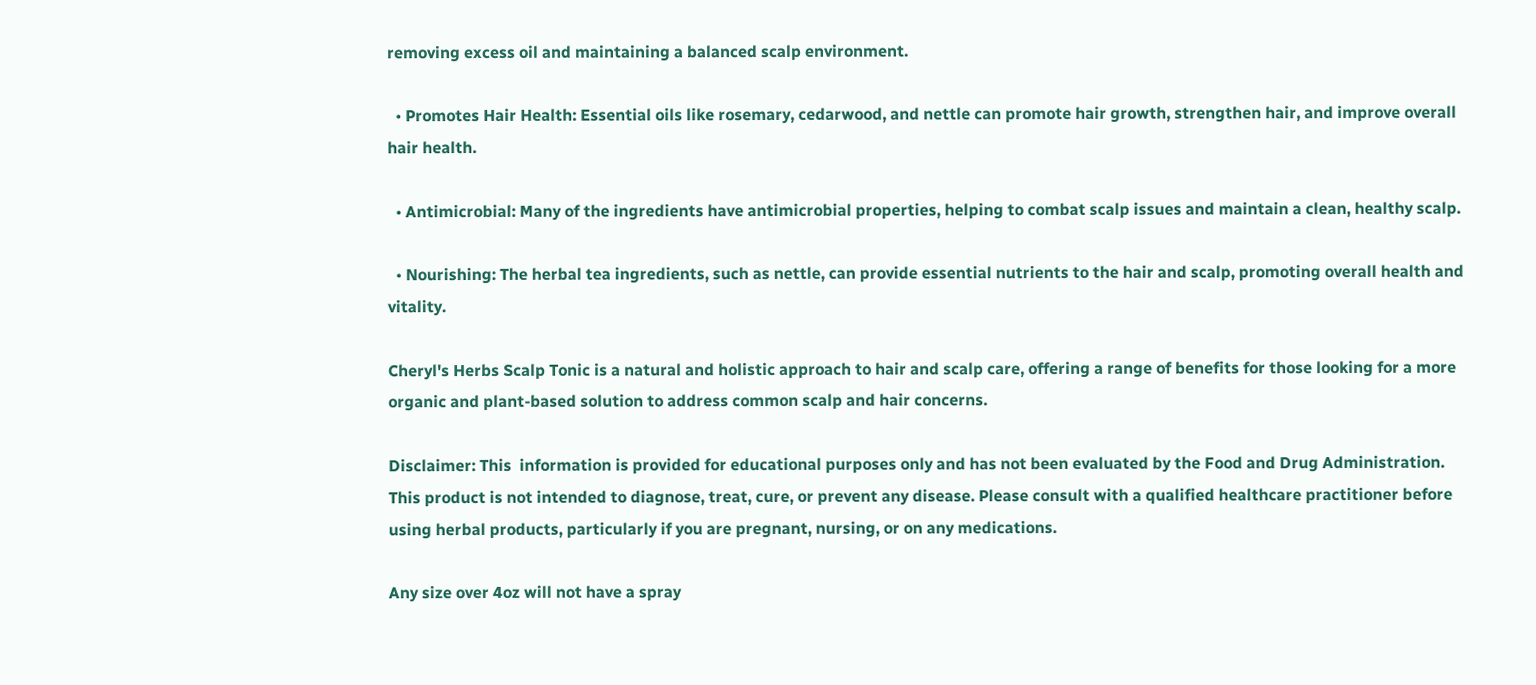removing excess oil and maintaining a balanced scalp environment.

  • Promotes Hair Health: Essential oils like rosemary, cedarwood, and nettle can promote hair growth, strengthen hair, and improve overall hair health.

  • Antimicrobial: Many of the ingredients have antimicrobial properties, helping to combat scalp issues and maintain a clean, healthy scalp.

  • Nourishing: The herbal tea ingredients, such as nettle, can provide essential nutrients to the hair and scalp, promoting overall health and vitality.

Cheryl's Herbs Scalp Tonic is a natural and holistic approach to hair and scalp care, offering a range of benefits for those looking for a more organic and plant-based solution to address common scalp and hair concerns.

Disclaimer: This  information is provided for educational purposes only and has not been evaluated by the Food and Drug Administration. This product is not intended to diagnose, treat, cure, or prevent any disease. Please consult with a qualified healthcare practitioner before using herbal products, particularly if you are pregnant, nursing, or on any medications.

Any size over 4oz will not have a spray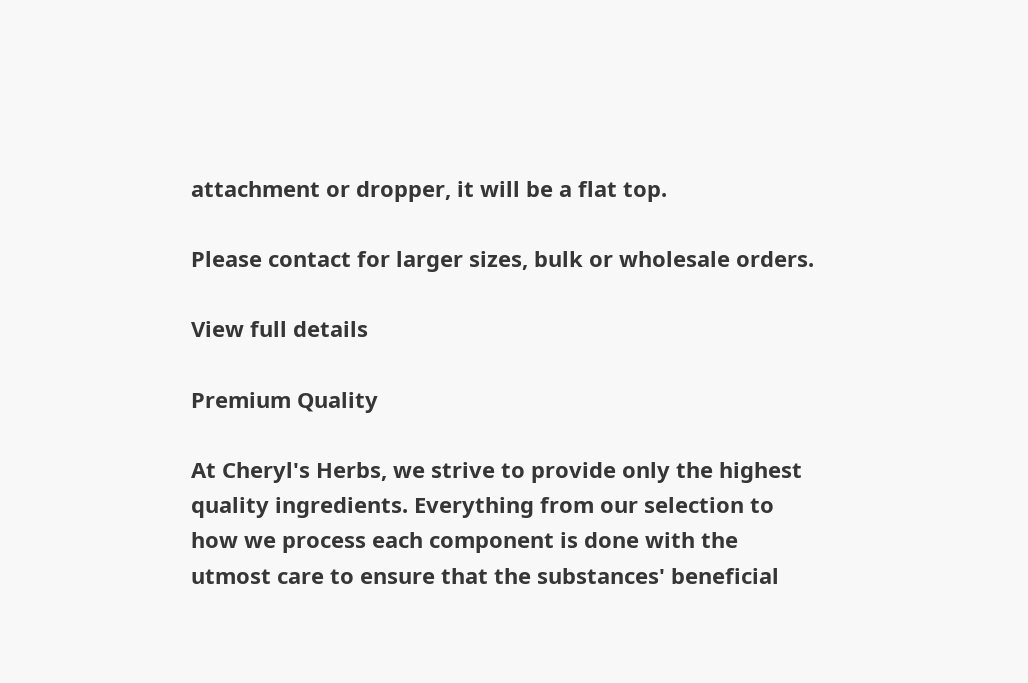attachment or dropper, it will be a flat top.

Please contact for larger sizes, bulk or wholesale orders.

View full details

Premium Quality

At Cheryl's Herbs, we strive to provide only the highest quality ingredients. Everything from our selection to how we process each component is done with the utmost care to ensure that the substances' beneficial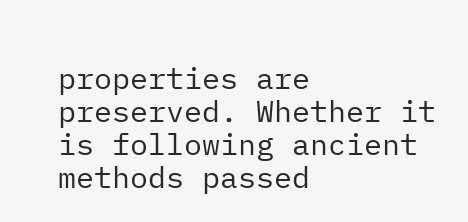properties are preserved. Whether it is following ancient methods passed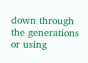down through the generations or using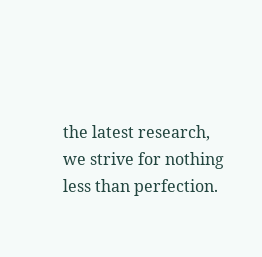the latest research, we strive for nothing less than perfection.